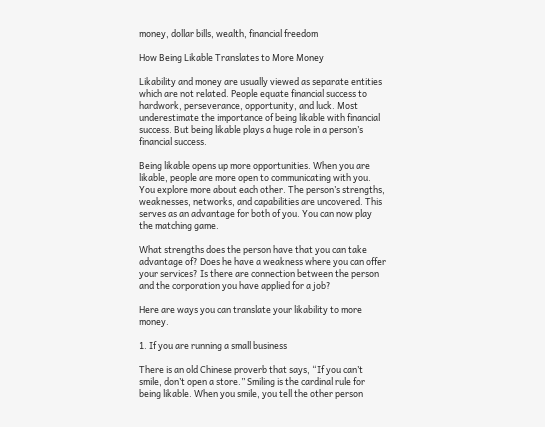money, dollar bills, wealth, financial freedom

How Being Likable Translates to More Money

Likability and money are usually viewed as separate entities which are not related. People equate financial success to hardwork, perseverance, opportunity, and luck. Most underestimate the importance of being likable with financial success. But being likable plays a huge role in a person’s financial success.

Being likable opens up more opportunities. When you are likable, people are more open to communicating with you. You explore more about each other. The person’s strengths, weaknesses, networks, and capabilities are uncovered. This serves as an advantage for both of you. You can now play the matching game.

What strengths does the person have that you can take advantage of? Does he have a weakness where you can offer your services? Is there are connection between the person and the corporation you have applied for a job?

Here are ways you can translate your likability to more money.

1. If you are running a small business

There is an old Chinese proverb that says, “If you can’t smile, don’t open a store.” Smiling is the cardinal rule for being likable. When you smile, you tell the other person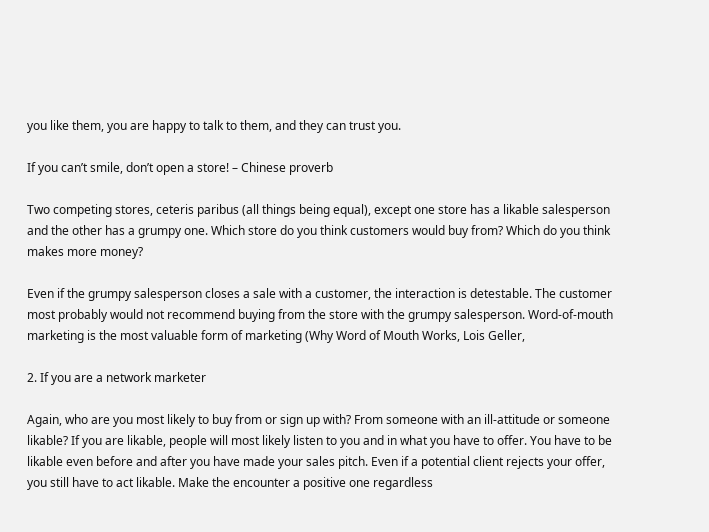you like them, you are happy to talk to them, and they can trust you.

If you can’t smile, don’t open a store! – Chinese proverb

Two competing stores, ceteris paribus (all things being equal), except one store has a likable salesperson and the other has a grumpy one. Which store do you think customers would buy from? Which do you think makes more money?

Even if the grumpy salesperson closes a sale with a customer, the interaction is detestable. The customer most probably would not recommend buying from the store with the grumpy salesperson. Word-of-mouth marketing is the most valuable form of marketing (Why Word of Mouth Works, Lois Geller,

2. If you are a network marketer

Again, who are you most likely to buy from or sign up with? From someone with an ill-attitude or someone likable? If you are likable, people will most likely listen to you and in what you have to offer. You have to be likable even before and after you have made your sales pitch. Even if a potential client rejects your offer, you still have to act likable. Make the encounter a positive one regardless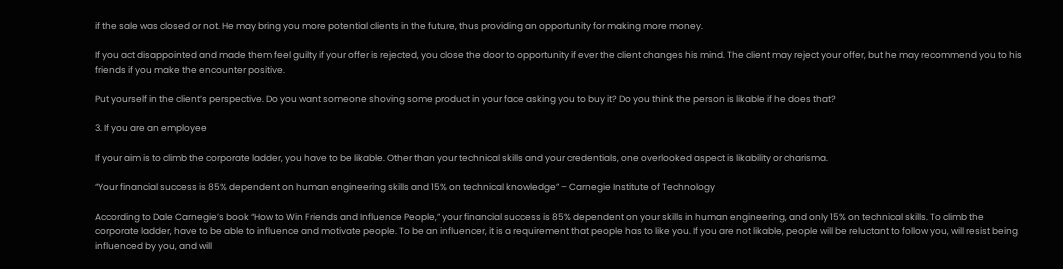if the sale was closed or not. He may bring you more potential clients in the future, thus providing an opportunity for making more money.

If you act disappointed and made them feel guilty if your offer is rejected, you close the door to opportunity if ever the client changes his mind. The client may reject your offer, but he may recommend you to his friends if you make the encounter positive.

Put yourself in the client’s perspective. Do you want someone shoving some product in your face asking you to buy it? Do you think the person is likable if he does that?

3. If you are an employee

If your aim is to climb the corporate ladder, you have to be likable. Other than your technical skills and your credentials, one overlooked aspect is likability or charisma.

“Your financial success is 85% dependent on human engineering skills and 15% on technical knowledge” – Carnegie Institute of Technology

According to Dale Carnegie’s book “How to Win Friends and Influence People,” your financial success is 85% dependent on your skills in human engineering, and only 15% on technical skills. To climb the corporate ladder, have to be able to influence and motivate people. To be an influencer, it is a requirement that people has to like you. If you are not likable, people will be reluctant to follow you, will resist being influenced by you, and will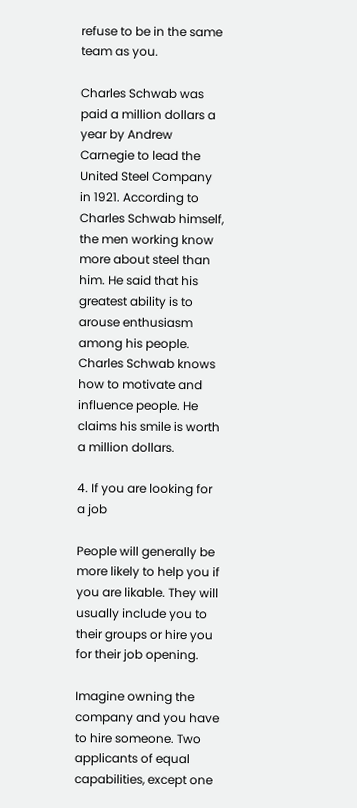refuse to be in the same team as you.

Charles Schwab was paid a million dollars a year by Andrew Carnegie to lead the United Steel Company in 1921. According to Charles Schwab himself, the men working know more about steel than him. He said that his greatest ability is to arouse enthusiasm among his people. Charles Schwab knows how to motivate and influence people. He claims his smile is worth a million dollars.

4. If you are looking for a job

People will generally be more likely to help you if you are likable. They will usually include you to their groups or hire you for their job opening.

Imagine owning the company and you have to hire someone. Two applicants of equal capabilities, except one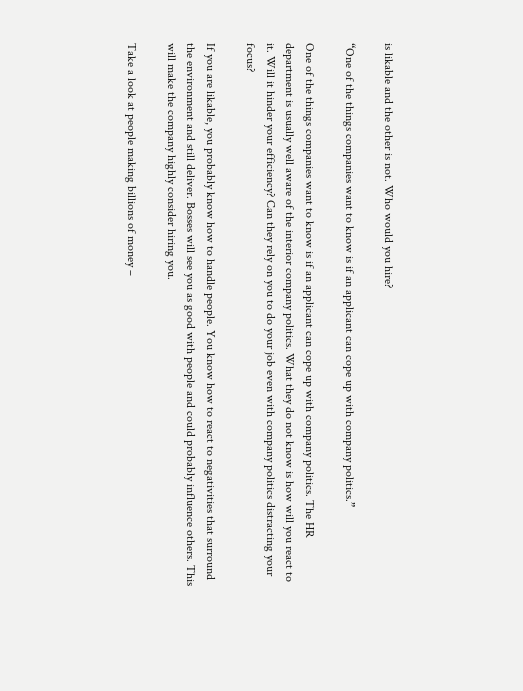is likable and the other is not. Who would you hire?

“One of the things companies want to know is if an applicant can cope up with company politics.”

One of the things companies want to know is if an applicant can cope up with company politics. The HR department is usually well aware of the interior company politics. What they do not know is how will you react to it. Will it hinder your efficiency? Can they rely on you to do your job even with company politics distracting your focus?

If you are likable, you probably know how to handle people. You know how to react to negativities that surround the environment and still deliver. Bosses will see you as good with people and could probably influence others. This will make the company highly consider hiring you.

Take a look at people making billions of money –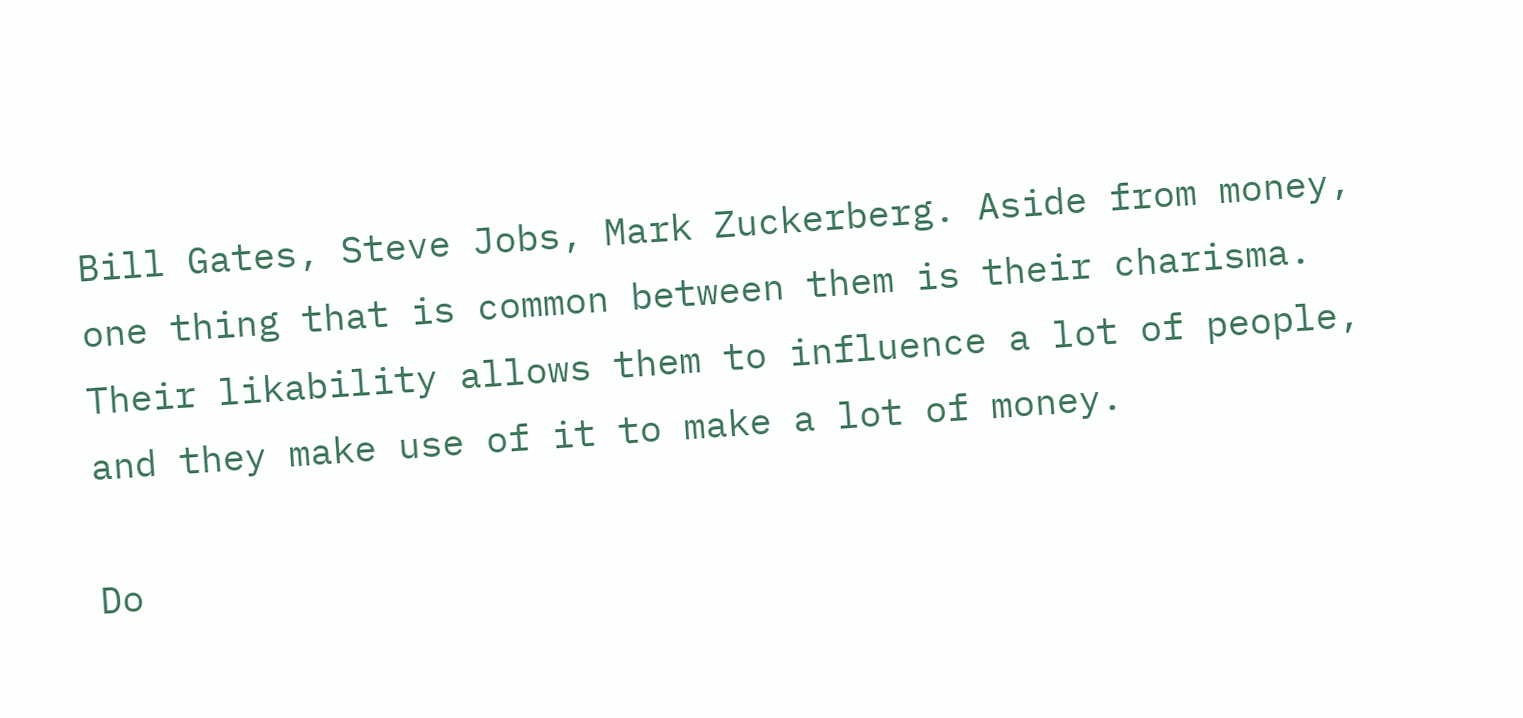Bill Gates, Steve Jobs, Mark Zuckerberg. Aside from money, one thing that is common between them is their charisma. Their likability allows them to influence a lot of people, and they make use of it to make a lot of money.

Do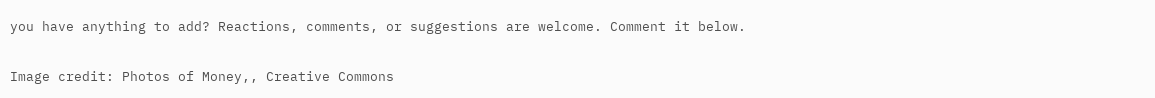you have anything to add? Reactions, comments, or suggestions are welcome. Comment it below.

Image credit: Photos of Money,, Creative Commons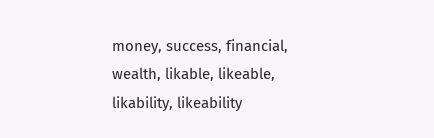money, success, financial, wealth, likable, likeable, likability, likeability